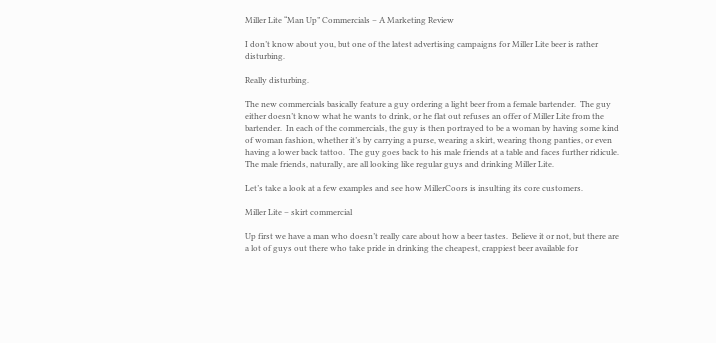Miller Lite “Man Up” Commercials – A Marketing Review

I don’t know about you, but one of the latest advertising campaigns for Miller Lite beer is rather disturbing.

Really disturbing.

The new commercials basically feature a guy ordering a light beer from a female bartender.  The guy either doesn’t know what he wants to drink, or he flat out refuses an offer of Miller Lite from the bartender.  In each of the commercials, the guy is then portrayed to be a woman by having some kind of woman fashion, whether it’s by carrying a purse, wearing a skirt, wearing thong panties, or even having a lower back tattoo.  The guy goes back to his male friends at a table and faces further ridicule.  The male friends, naturally, are all looking like regular guys and drinking Miller Lite.

Let’s take a look at a few examples and see how MillerCoors is insulting its core customers.

Miller Lite – skirt commercial

Up first we have a man who doesn’t really care about how a beer tastes.  Believe it or not, but there are a lot of guys out there who take pride in drinking the cheapest, crappiest beer available for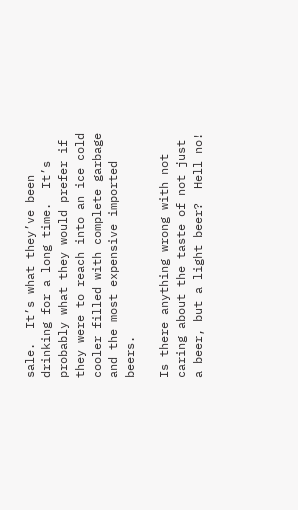sale.  It’s what they’ve been drinking for a long time.  It’s probably what they would prefer if they were to reach into an ice cold cooler filled with complete garbage and the most expensive imported beers.

Is there anything wrong with not caring about the taste of not just a beer, but a light beer?  Hell no!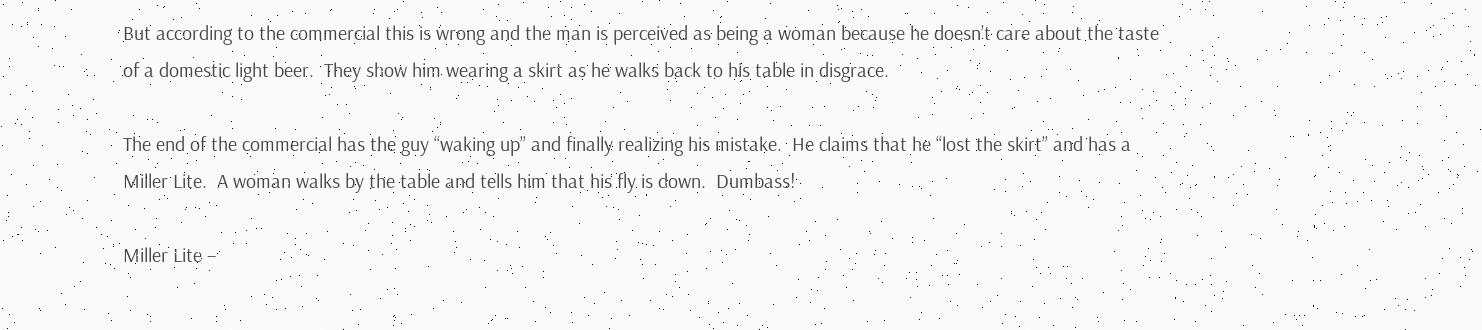But according to the commercial this is wrong and the man is perceived as being a woman because he doesn’t care about the taste of a domestic light beer.  They show him wearing a skirt as he walks back to his table in disgrace.

The end of the commercial has the guy “waking up” and finally realizing his mistake.  He claims that he “lost the skirt” and has a Miller Lite.  A woman walks by the table and tells him that his fly is down.  Dumbass!

Miller Lite –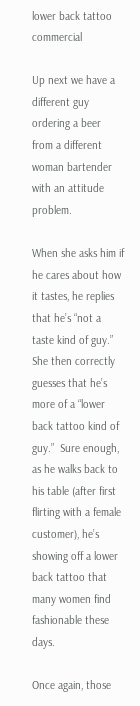lower back tattoo commercial

Up next we have a different guy ordering a beer from a different woman bartender with an attitude problem.

When she asks him if he cares about how it tastes, he replies that he’s “not a taste kind of guy.”  She then correctly guesses that he’s more of a “lower back tattoo kind of guy.”  Sure enough, as he walks back to his table (after first flirting with a female customer), he’s showing off a lower back tattoo that many women find fashionable these days.

Once again, those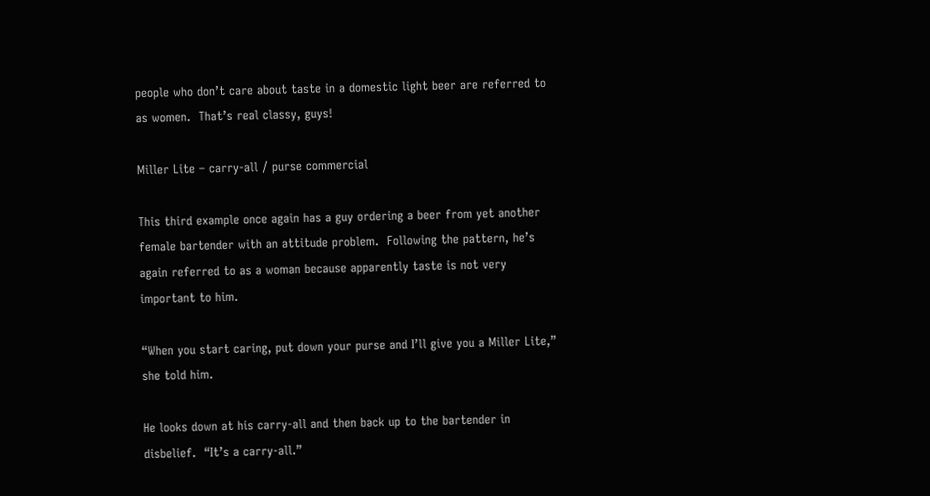people who don’t care about taste in a domestic light beer are referred to as women.  That’s real classy, guys!

Miller Lite – carry-all / purse commercial

This third example once again has a guy ordering a beer from yet another female bartender with an attitude problem.  Following the pattern, he’s again referred to as a woman because apparently taste is not very important to him.

“When you start caring, put down your purse and I’ll give you a Miller Lite,” she told him.

He looks down at his carry-all and then back up to the bartender in disbelief.  “It’s a carry-all.”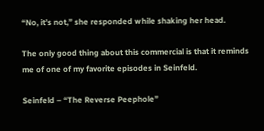“No, it’s not,” she responded while shaking her head.

The only good thing about this commercial is that it reminds me of one of my favorite episodes in Seinfeld.

Seinfeld – “The Reverse Peephole”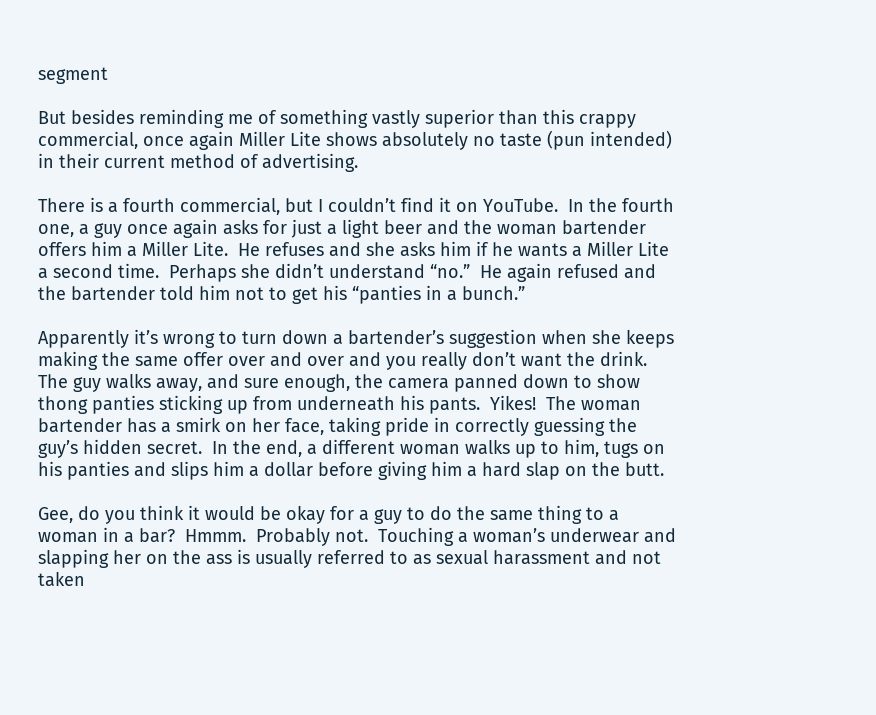segment

But besides reminding me of something vastly superior than this crappy commercial, once again Miller Lite shows absolutely no taste (pun intended) in their current method of advertising.

There is a fourth commercial, but I couldn’t find it on YouTube.  In the fourth one, a guy once again asks for just a light beer and the woman bartender offers him a Miller Lite.  He refuses and she asks him if he wants a Miller Lite a second time.  Perhaps she didn’t understand “no.”  He again refused and the bartender told him not to get his “panties in a bunch.”

Apparently it’s wrong to turn down a bartender’s suggestion when she keeps making the same offer over and over and you really don’t want the drink.  The guy walks away, and sure enough, the camera panned down to show thong panties sticking up from underneath his pants.  Yikes!  The woman bartender has a smirk on her face, taking pride in correctly guessing the guy’s hidden secret.  In the end, a different woman walks up to him, tugs on his panties and slips him a dollar before giving him a hard slap on the butt.

Gee, do you think it would be okay for a guy to do the same thing to a woman in a bar?  Hmmm.  Probably not.  Touching a woman’s underwear and  slapping her on the ass is usually referred to as sexual harassment and not taken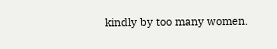kindly by too many women.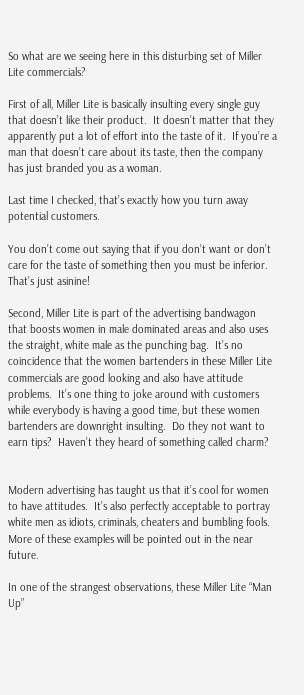So what are we seeing here in this disturbing set of Miller Lite commercials?

First of all, Miller Lite is basically insulting every single guy that doesn’t like their product.  It doesn’t matter that they apparently put a lot of effort into the taste of it.  If you’re a man that doesn’t care about its taste, then the company has just branded you as a woman.

Last time I checked, that’s exactly how you turn away potential customers.

You don’t come out saying that if you don’t want or don’t care for the taste of something then you must be inferior.  That’s just asinine!

Second, Miller Lite is part of the advertising bandwagon that boosts women in male dominated areas and also uses the straight, white male as the punching bag.  It’s no coincidence that the women bartenders in these Miller Lite commercials are good looking and also have attitude problems.  It’s one thing to joke around with customers while everybody is having a good time, but these women bartenders are downright insulting.  Do they not want to earn tips?  Haven’t they heard of something called charm?


Modern advertising has taught us that it’s cool for women to have attitudes.  It’s also perfectly acceptable to portray white men as idiots, criminals, cheaters and bumbling fools.  More of these examples will be pointed out in the near future.

In one of the strangest observations, these Miller Lite “Man Up”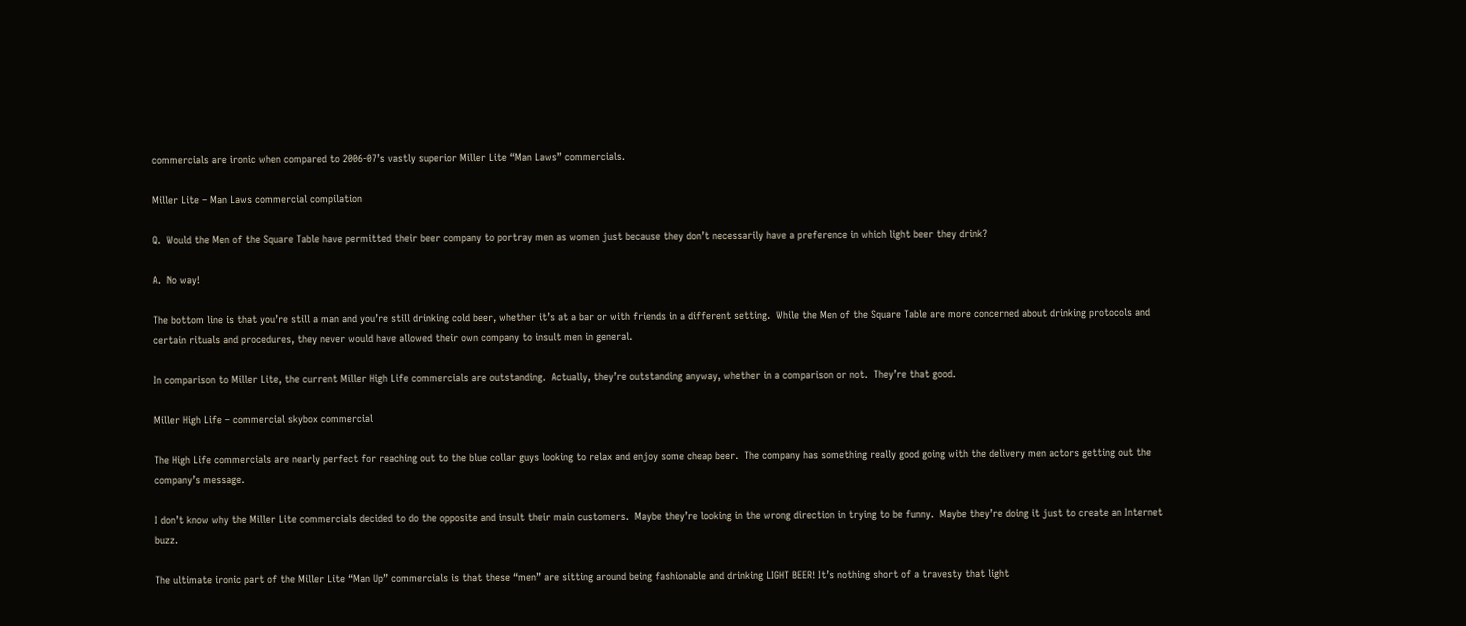commercials are ironic when compared to 2006-07’s vastly superior Miller Lite “Man Laws” commercials.

Miller Lite – Man Laws commercial compilation

Q.  Would the Men of the Square Table have permitted their beer company to portray men as women just because they don’t necessarily have a preference in which light beer they drink?

A.  No way!

The bottom line is that you’re still a man and you’re still drinking cold beer, whether it’s at a bar or with friends in a different setting.  While the Men of the Square Table are more concerned about drinking protocols and certain rituals and procedures, they never would have allowed their own company to insult men in general.

In comparison to Miller Lite, the current Miller High Life commercials are outstanding.  Actually, they’re outstanding anyway, whether in a comparison or not.  They’re that good.

Miller High Life – commercial skybox commercial

The High Life commercials are nearly perfect for reaching out to the blue collar guys looking to relax and enjoy some cheap beer.  The company has something really good going with the delivery men actors getting out the company’s message.

I don’t know why the Miller Lite commercials decided to do the opposite and insult their main customers.  Maybe they’re looking in the wrong direction in trying to be funny.  Maybe they’re doing it just to create an Internet buzz.

The ultimate ironic part of the Miller Lite “Man Up” commercials is that these “men” are sitting around being fashionable and drinking LIGHT BEER! It’s nothing short of a travesty that light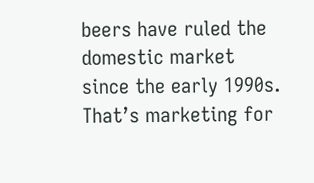beers have ruled the domestic market since the early 1990s.  That’s marketing for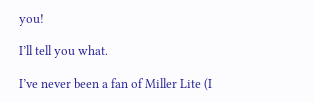you!

I’ll tell you what.

I’ve never been a fan of Miller Lite (I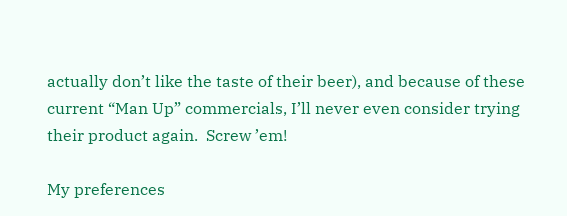actually don’t like the taste of their beer), and because of these current “Man Up” commercials, I’ll never even consider trying their product again.  Screw ’em!

My preferences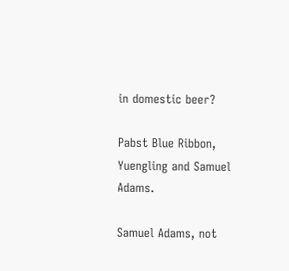in domestic beer?

Pabst Blue Ribbon, Yuengling and Samuel Adams.

Samuel Adams, not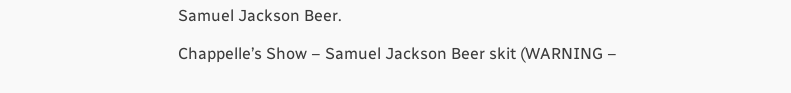Samuel Jackson Beer.

Chappelle’s Show – Samuel Jackson Beer skit (WARNING –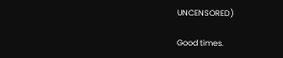UNCENSORED)

Good times.